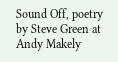Sound Off, poetry by Steve Green at
Andy Makely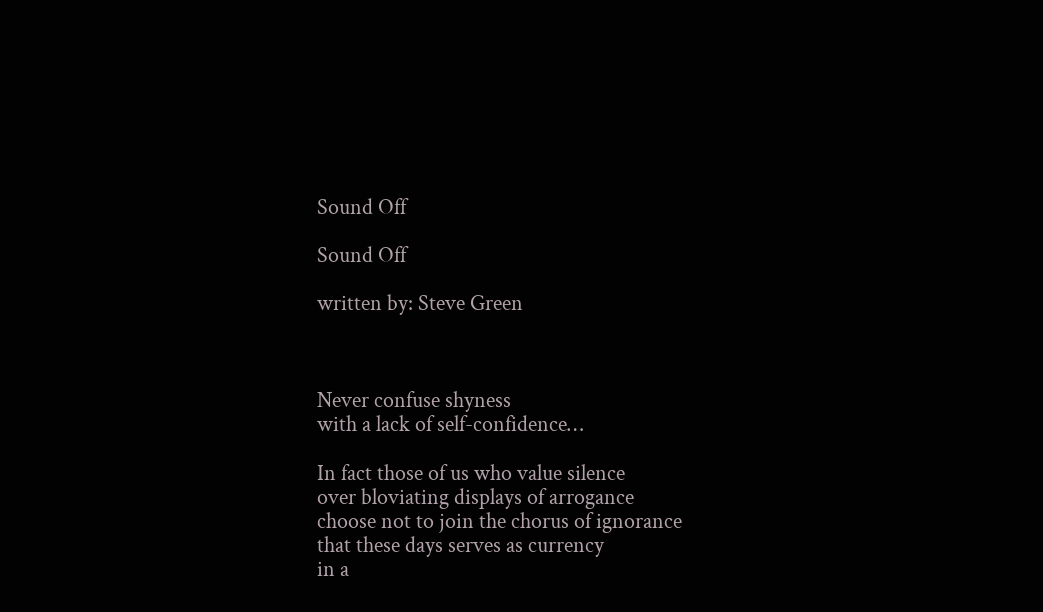Sound Off

Sound Off

written by: Steve Green



Never confuse shyness
with a lack of self-confidence…

In fact those of us who value silence
over bloviating displays of arrogance
choose not to join the chorus of ignorance
that these days serves as currency
in a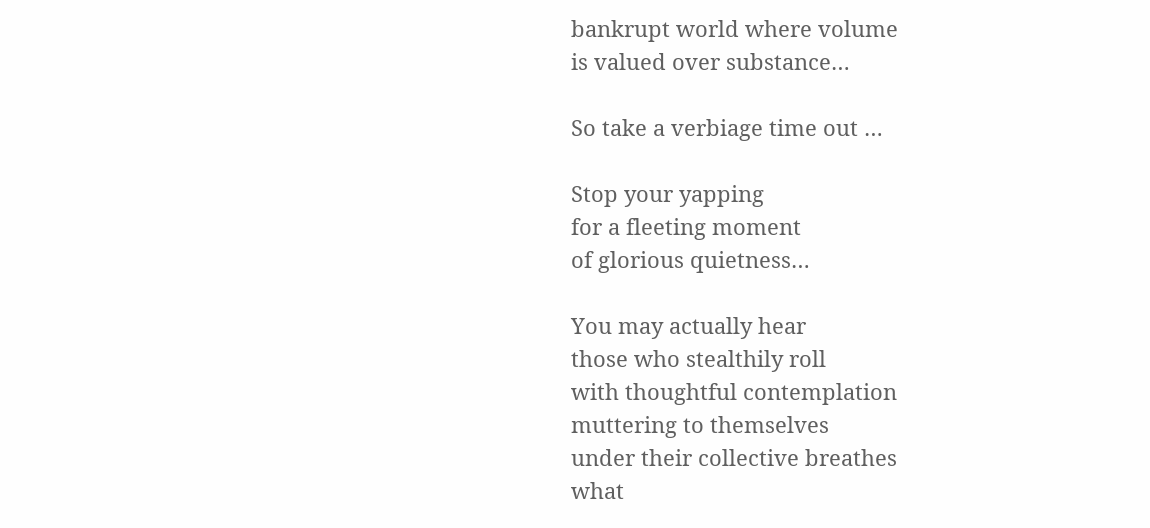bankrupt world where volume
is valued over substance…

So take a verbiage time out …

Stop your yapping
for a fleeting moment
of glorious quietness…

You may actually hear
those who stealthily roll
with thoughtful contemplation
muttering to themselves
under their collective breathes
what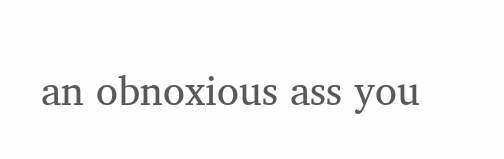an obnoxious ass you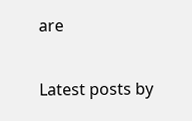are

Latest posts by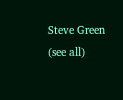Steve Green (see all)